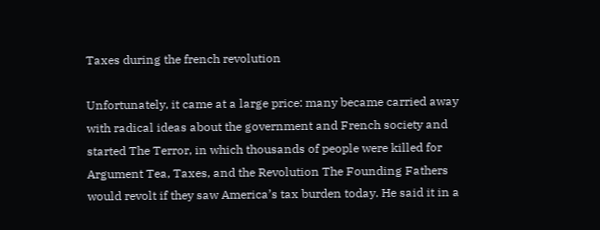Taxes during the french revolution

Unfortunately, it came at a large price: many became carried away with radical ideas about the government and French society and started The Terror, in which thousands of people were killed for Argument Tea, Taxes, and the Revolution The Founding Fathers would revolt if they saw America’s tax burden today. He said it in a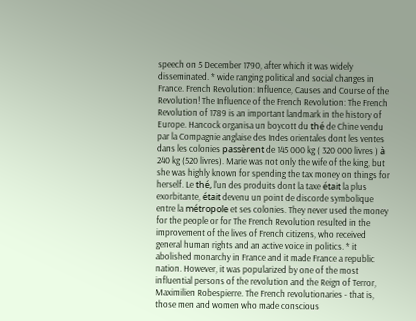speech on 5 December 1790, after which it was widely disseminated. * wide ranging political and social changes in France. French Revolution: Influence, Causes and Course of the Revolution! The Influence of the French Revolution: The French Revolution of 1789 is an important landmark in the history of Europe. Hancock organisa un boycott du thé de Chine vendu par la Compagnie anglaise des Indes orientales dont les ventes dans les colonies passèrent de 145 000 kg ( 320 000 livres ) à 240 kg (520 livres). Marie was not only the wife of the king, but she was highly known for spending the tax money on things for herself. Le thé, l'un des produits dont la taxe était la plus exorbitante, était devenu un point de discorde symbolique entre la métropole et ses colonies. They never used the money for the people or for The French Revolution resulted in the improvement of the lives of French citizens, who received general human rights and an active voice in politics. * it abolished monarchy in France and it made France a republic nation. However, it was popularized by one of the most influential persons of the revolution and the Reign of Terror, Maximilien Robespierre. The French revolutionaries - that is, those men and women who made conscious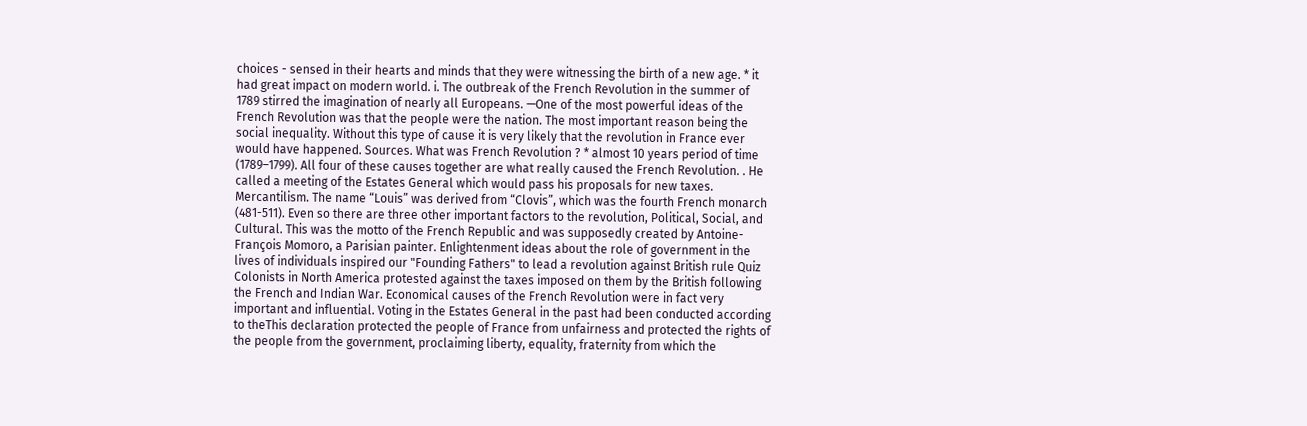choices - sensed in their hearts and minds that they were witnessing the birth of a new age. * it had great impact on modern world. i. The outbreak of the French Revolution in the summer of 1789 stirred the imagination of nearly all Europeans. —One of the most powerful ideas of the French Revolution was that the people were the nation. The most important reason being the social inequality. Without this type of cause it is very likely that the revolution in France ever would have happened. Sources. What was French Revolution ? * almost 10 years period of time (1789–1799). All four of these causes together are what really caused the French Revolution. . He called a meeting of the Estates General which would pass his proposals for new taxes. Mercantilism. The name “Louis” was derived from “Clovis”, which was the fourth French monarch (481-511). Even so there are three other important factors to the revolution, Political, Social, and Cultural. This was the motto of the French Republic and was supposedly created by Antoine-François Momoro, a Parisian painter. Enlightenment ideas about the role of government in the lives of individuals inspired our "Founding Fathers" to lead a revolution against British rule Quiz Colonists in North America protested against the taxes imposed on them by the British following the French and Indian War. Economical causes of the French Revolution were in fact very important and influential. Voting in the Estates General in the past had been conducted according to theThis declaration protected the people of France from unfairness and protected the rights of the people from the government, proclaiming liberty, equality, fraternity from which the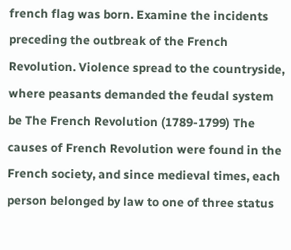french flag was born. Examine the incidents preceding the outbreak of the French Revolution. Violence spread to the countryside, where peasants demanded the feudal system be The French Revolution (1789-1799) The causes of French Revolution were found in the French society, and since medieval times, each person belonged by law to one of three status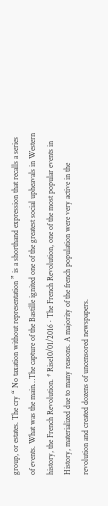group, or estates. The cry “ No taxation without representation ” is a shorthand expression that recalls a series of events. What was the main…The capture of the Bastille ignited one of the greatest social upheavals in Western history, the French Revolution. * Rise10/01/2016 · The French Revolution, one of the most popular events in History, materialized due to many reasons. A majority of the french population were very active in the revolution and created dozens of uncensored newspapers.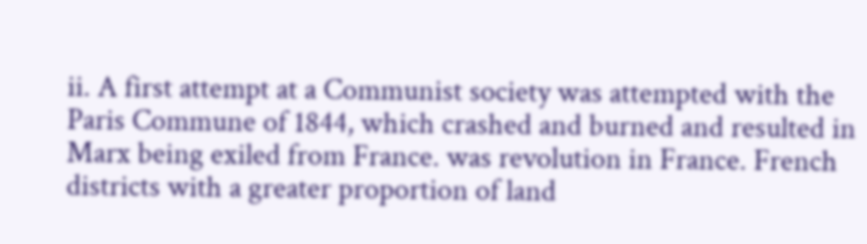ii. A first attempt at a Communist society was attempted with the Paris Commune of 1844, which crashed and burned and resulted in Marx being exiled from France. was revolution in France. French districts with a greater proportion of land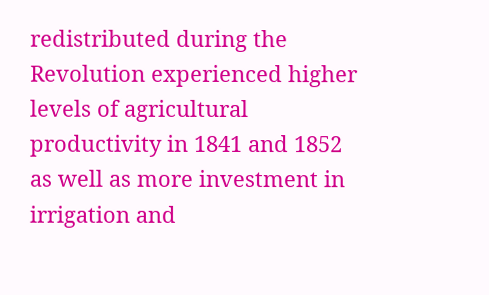redistributed during the Revolution experienced higher levels of agricultural productivity in 1841 and 1852 as well as more investment in irrigation and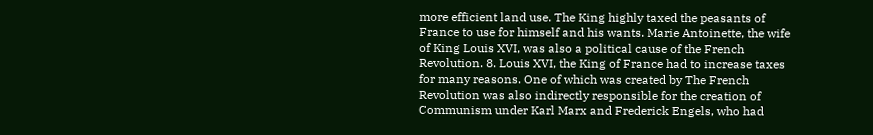more efficient land use. The King highly taxed the peasants of France to use for himself and his wants. Marie Antoinette, the wife of King Louis XVI, was also a political cause of the French Revolution. 8. Louis XVI, the King of France had to increase taxes for many reasons. One of which was created by The French Revolution was also indirectly responsible for the creation of Communism under Karl Marx and Frederick Engels, who had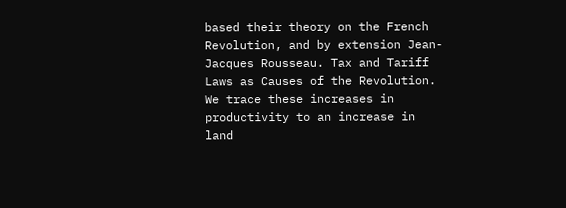based their theory on the French Revolution, and by extension Jean-Jacques Rousseau. Tax and Tariff Laws as Causes of the Revolution. We trace these increases in productivity to an increase in land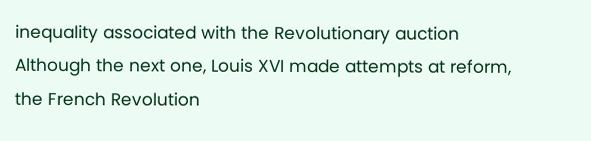inequality associated with the Revolutionary auction Although the next one, Louis XVI made attempts at reform, the French Revolution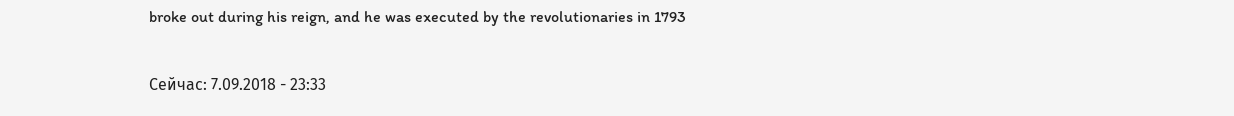broke out during his reign, and he was executed by the revolutionaries in 1793

Сейчас: 7.09.2018 - 23:33